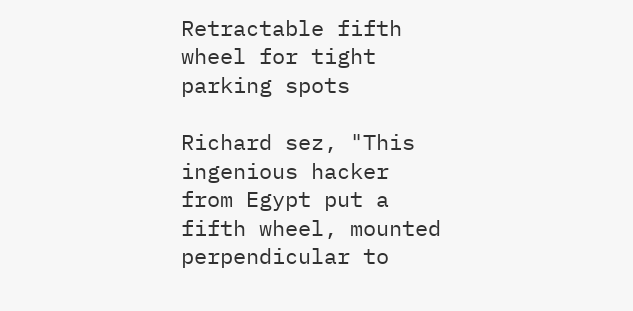Retractable fifth wheel for tight parking spots

Richard sez, "This ingenious hacker from Egypt put a fifth wheel, mounted perpendicular to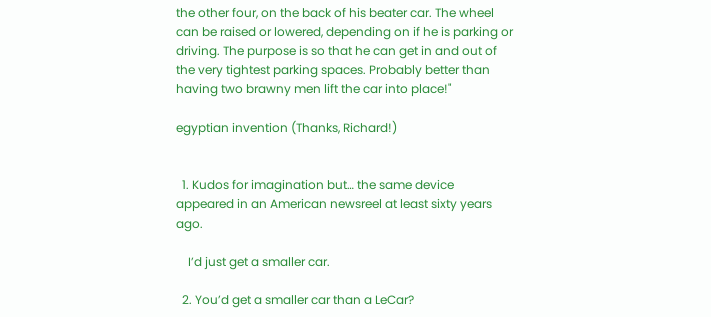the other four, on the back of his beater car. The wheel can be raised or lowered, depending on if he is parking or driving. The purpose is so that he can get in and out of the very tightest parking spaces. Probably better than having two brawny men lift the car into place!"

egyptian invention (Thanks, Richard!)


  1. Kudos for imagination but… the same device appeared in an American newsreel at least sixty years ago.

    I’d just get a smaller car.

  2. You’d get a smaller car than a LeCar?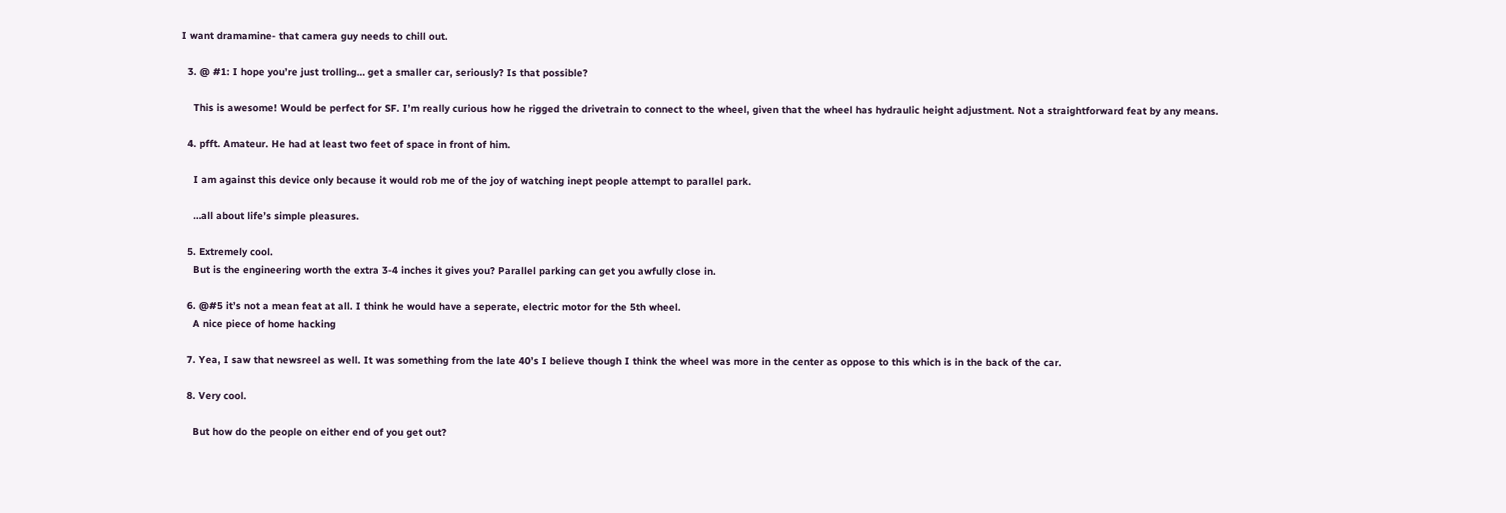I want dramamine- that camera guy needs to chill out.

  3. @ #1: I hope you’re just trolling… get a smaller car, seriously? Is that possible?

    This is awesome! Would be perfect for SF. I’m really curious how he rigged the drivetrain to connect to the wheel, given that the wheel has hydraulic height adjustment. Not a straightforward feat by any means.

  4. pfft. Amateur. He had at least two feet of space in front of him.

    I am against this device only because it would rob me of the joy of watching inept people attempt to parallel park.

    …all about life’s simple pleasures.

  5. Extremely cool.
    But is the engineering worth the extra 3-4 inches it gives you? Parallel parking can get you awfully close in.

  6. @#5 it’s not a mean feat at all. I think he would have a seperate, electric motor for the 5th wheel.
    A nice piece of home hacking

  7. Yea, I saw that newsreel as well. It was something from the late 40’s I believe though I think the wheel was more in the center as oppose to this which is in the back of the car.

  8. Very cool.

    But how do the people on either end of you get out?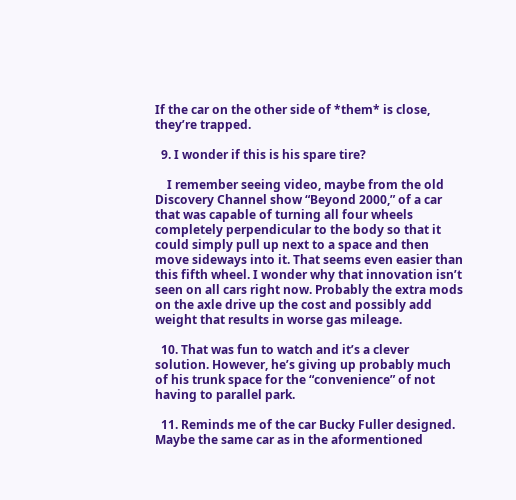If the car on the other side of *them* is close, they’re trapped.

  9. I wonder if this is his spare tire?

    I remember seeing video, maybe from the old Discovery Channel show “Beyond 2000,” of a car that was capable of turning all four wheels completely perpendicular to the body so that it could simply pull up next to a space and then move sideways into it. That seems even easier than this fifth wheel. I wonder why that innovation isn’t seen on all cars right now. Probably the extra mods on the axle drive up the cost and possibly add weight that results in worse gas mileage.

  10. That was fun to watch and it’s a clever solution. However, he’s giving up probably much of his trunk space for the “convenience” of not having to parallel park.

  11. Reminds me of the car Bucky Fuller designed. Maybe the same car as in the aformentioned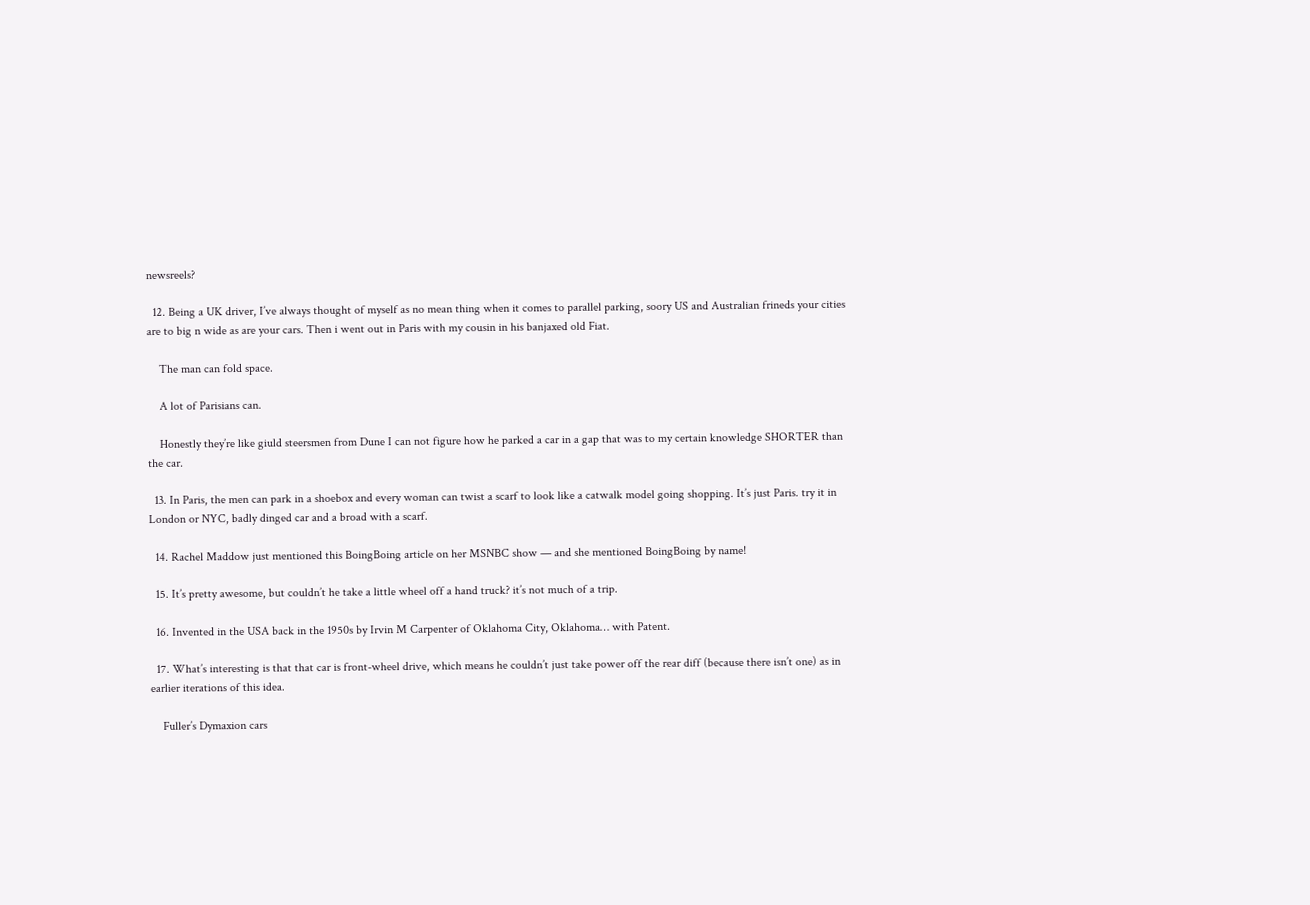newsreels?

  12. Being a UK driver, I’ve always thought of myself as no mean thing when it comes to parallel parking, soory US and Australian frineds your cities are to big n wide as are your cars. Then i went out in Paris with my cousin in his banjaxed old Fiat.

    The man can fold space.

    A lot of Parisians can.

    Honestly they’re like giuld steersmen from Dune I can not figure how he parked a car in a gap that was to my certain knowledge SHORTER than the car.

  13. In Paris, the men can park in a shoebox and every woman can twist a scarf to look like a catwalk model going shopping. It’s just Paris. try it in London or NYC, badly dinged car and a broad with a scarf.

  14. Rachel Maddow just mentioned this BoingBoing article on her MSNBC show — and she mentioned BoingBoing by name!

  15. It’s pretty awesome, but couldn’t he take a little wheel off a hand truck? it’s not much of a trip.

  16. Invented in the USA back in the 1950s by Irvin M Carpenter of Oklahoma City, Oklahoma… with Patent.

  17. What’s interesting is that that car is front-wheel drive, which means he couldn’t just take power off the rear diff (because there isn’t one) as in earlier iterations of this idea.

    Fuller’s Dymaxion cars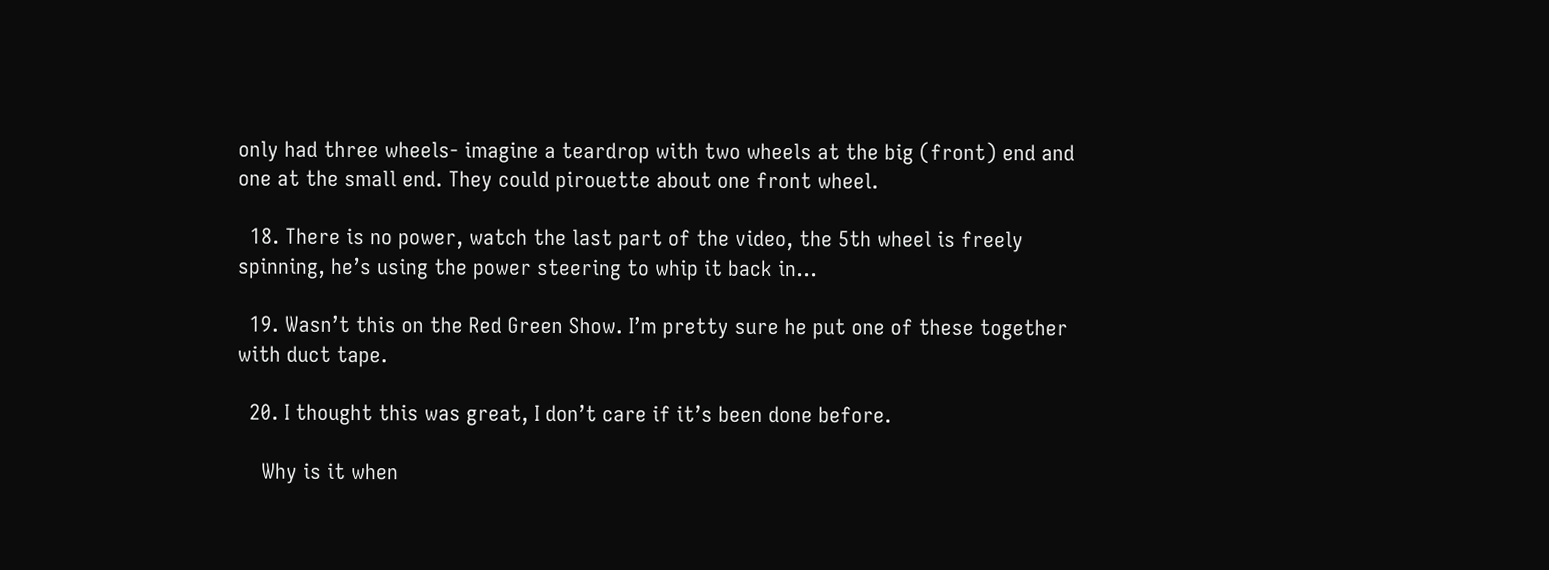only had three wheels- imagine a teardrop with two wheels at the big (front) end and one at the small end. They could pirouette about one front wheel.

  18. There is no power, watch the last part of the video, the 5th wheel is freely spinning, he’s using the power steering to whip it back in…

  19. Wasn’t this on the Red Green Show. I’m pretty sure he put one of these together with duct tape.

  20. I thought this was great, I don’t care if it’s been done before.

    Why is it when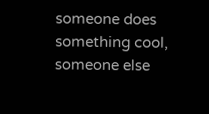someone does something cool, someone else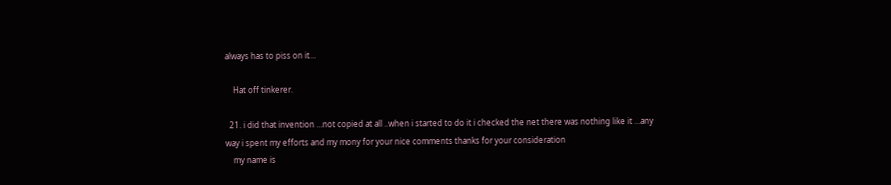always has to piss on it…

    Hat off tinkerer.

  21. i did that invention …not copied at all ..when i started to do it i checked the net there was nothing like it …any way i spent my efforts and my mony for your nice comments thanks for your consideration
    my name is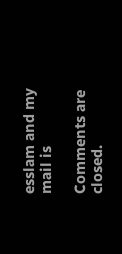esslam and my mail is

Comments are closed.